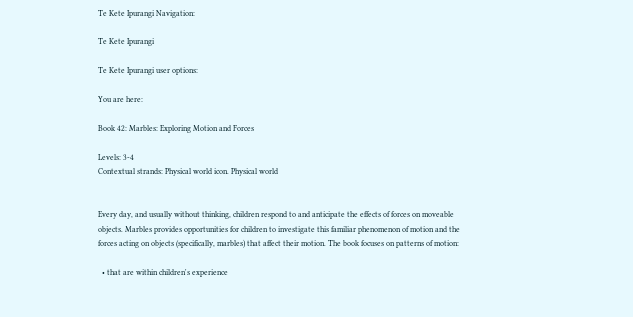Te Kete Ipurangi Navigation:

Te Kete Ipurangi

Te Kete Ipurangi user options:

You are here:

Book 42: Marbles: Exploring Motion and Forces

Levels: 3-4
Contextual strands: Physical world icon. Physical world


Every day, and usually without thinking, children respond to and anticipate the effects of forces on moveable objects. Marbles provides opportunities for children to investigate this familiar phenomenon of motion and the forces acting on objects (specifically, marbles) that affect their motion. The book focuses on patterns of motion:

  • that are within children's experience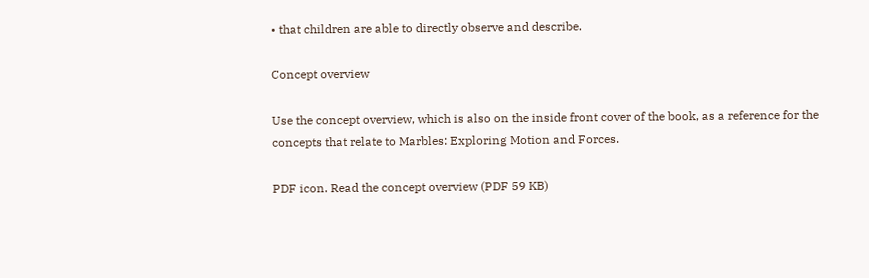• that children are able to directly observe and describe.

Concept overview

Use the concept overview, which is also on the inside front cover of the book, as a reference for the concepts that relate to Marbles: Exploring Motion and Forces.

PDF icon. Read the concept overview (PDF 59 KB)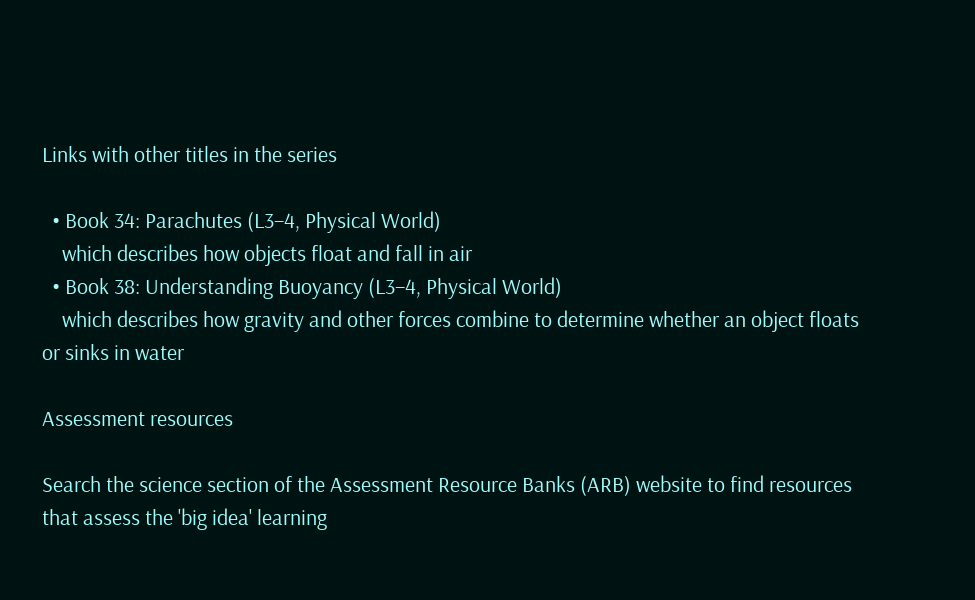Links with other titles in the series

  • Book 34: Parachutes (L3–4, Physical World)
    which describes how objects float and fall in air
  • Book 38: Understanding Buoyancy (L3–4, Physical World)
    which describes how gravity and other forces combine to determine whether an object floats or sinks in water

Assessment resources

Search the science section of the Assessment Resource Banks (ARB) website to find resources that assess the 'big idea' learning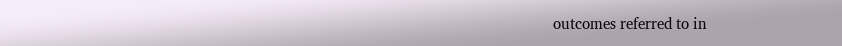outcomes referred to in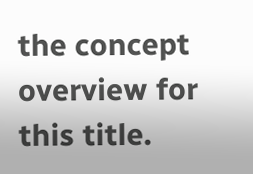the concept overview for this title.